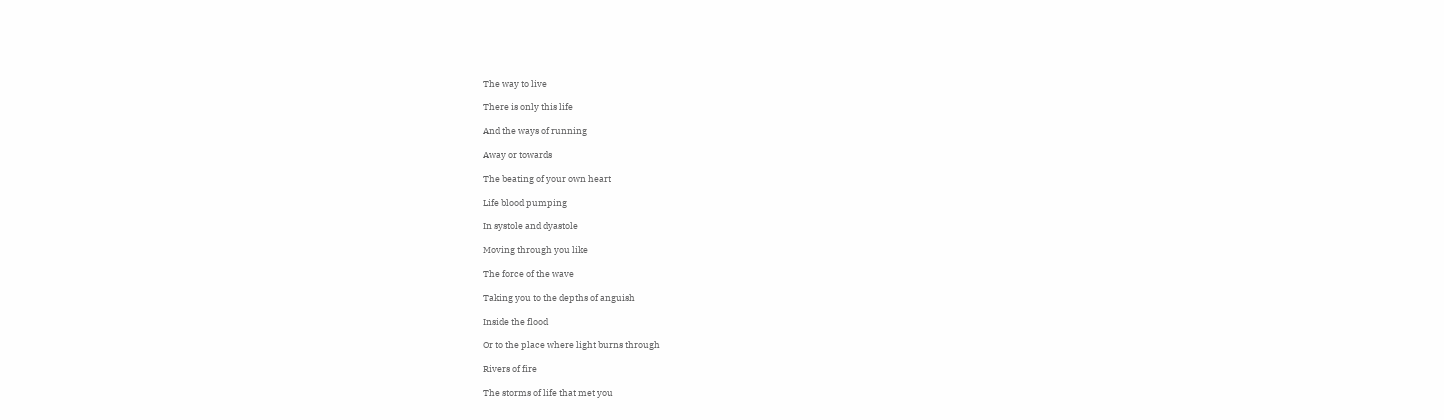The way to live

There is only this life

And the ways of running

Away or towards

The beating of your own heart

Life blood pumping

In systole and dyastole

Moving through you like

The force of the wave

Taking you to the depths of anguish

Inside the flood

Or to the place where light burns through

Rivers of fire

The storms of life that met you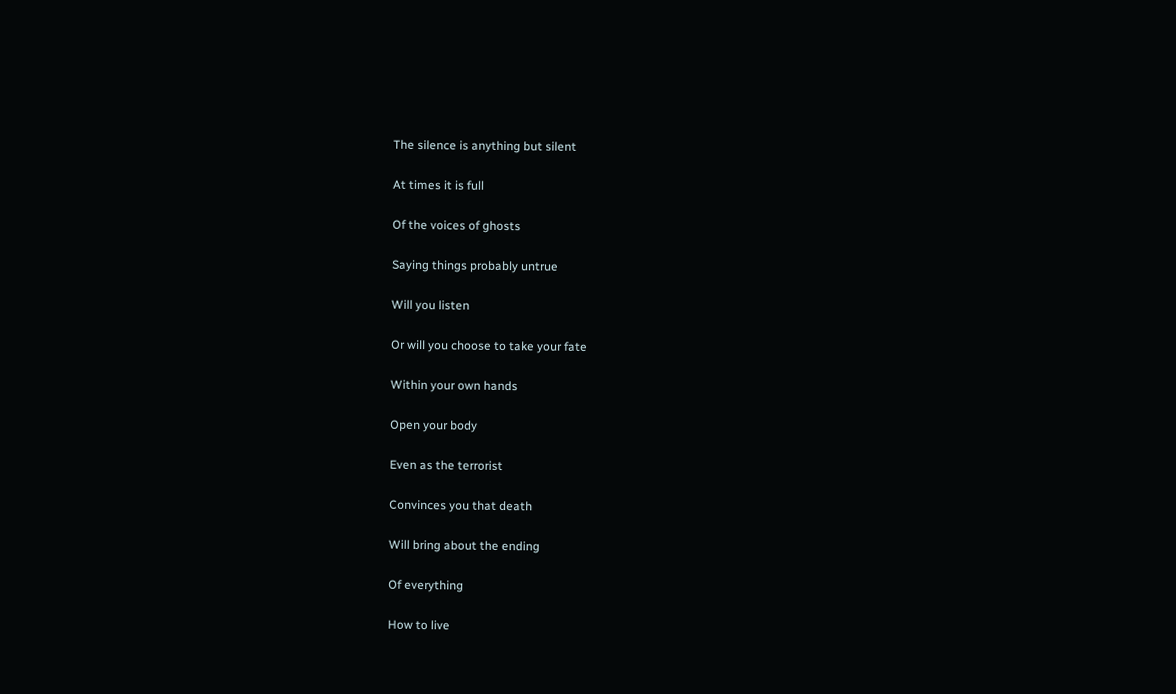The silence is anything but silent

At times it is full

Of the voices of ghosts

Saying things probably untrue

Will you listen

Or will you choose to take your fate

Within your own hands

Open your body

Even as the terrorist

Convinces you that death

Will bring about the ending

Of everything

How to live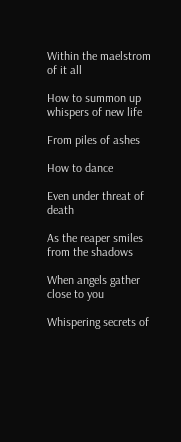Within the maelstrom of it all

How to summon up whispers of new life

From piles of ashes

How to dance

Even under threat of death

As the reaper smiles from the shadows

When angels gather close to you

Whispering secrets of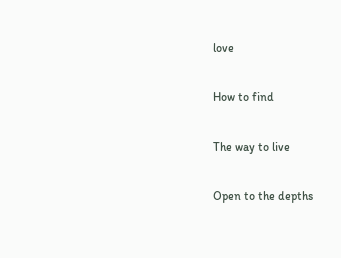love

How to find

The way to live

Open to the depths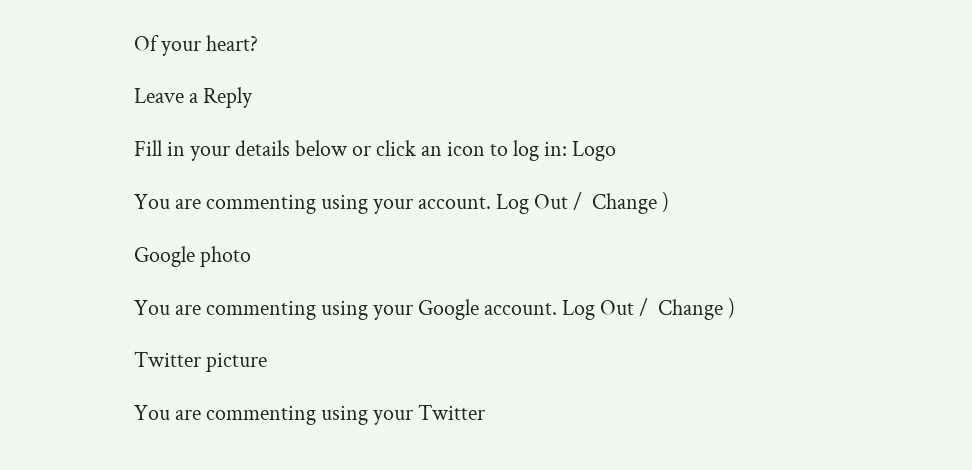Of your heart?

Leave a Reply

Fill in your details below or click an icon to log in: Logo

You are commenting using your account. Log Out /  Change )

Google photo

You are commenting using your Google account. Log Out /  Change )

Twitter picture

You are commenting using your Twitter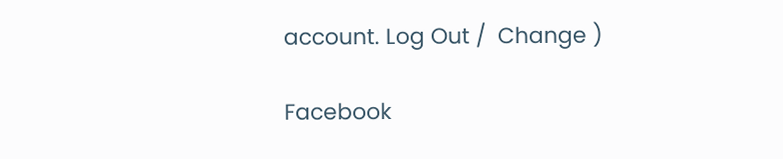account. Log Out /  Change )

Facebook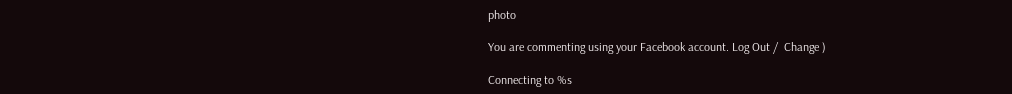photo

You are commenting using your Facebook account. Log Out /  Change )

Connecting to %s